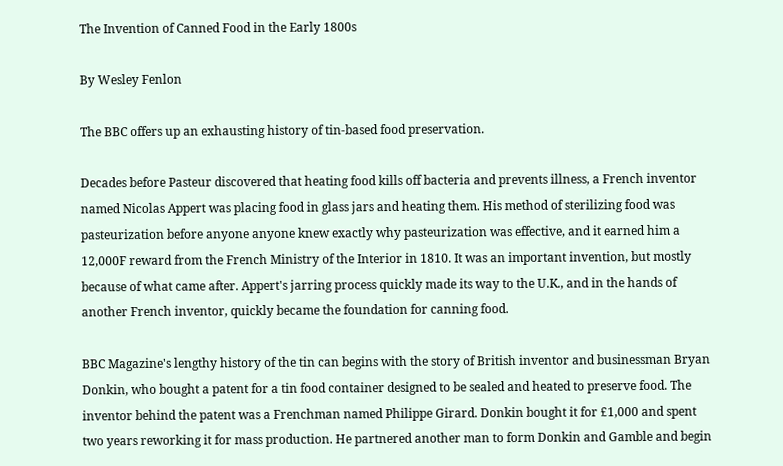The Invention of Canned Food in the Early 1800s

By Wesley Fenlon

The BBC offers up an exhausting history of tin-based food preservation.

Decades before Pasteur discovered that heating food kills off bacteria and prevents illness, a French inventor named Nicolas Appert was placing food in glass jars and heating them. His method of sterilizing food was pasteurization before anyone anyone knew exactly why pasteurization was effective, and it earned him a 12,000F reward from the French Ministry of the Interior in 1810. It was an important invention, but mostly because of what came after. Appert's jarring process quickly made its way to the U.K., and in the hands of another French inventor, quickly became the foundation for canning food.

BBC Magazine's lengthy history of the tin can begins with the story of British inventor and businessman Bryan Donkin, who bought a patent for a tin food container designed to be sealed and heated to preserve food. The inventor behind the patent was a Frenchman named Philippe Girard. Donkin bought it for £1,000 and spent two years reworking it for mass production. He partnered another man to form Donkin and Gamble and begin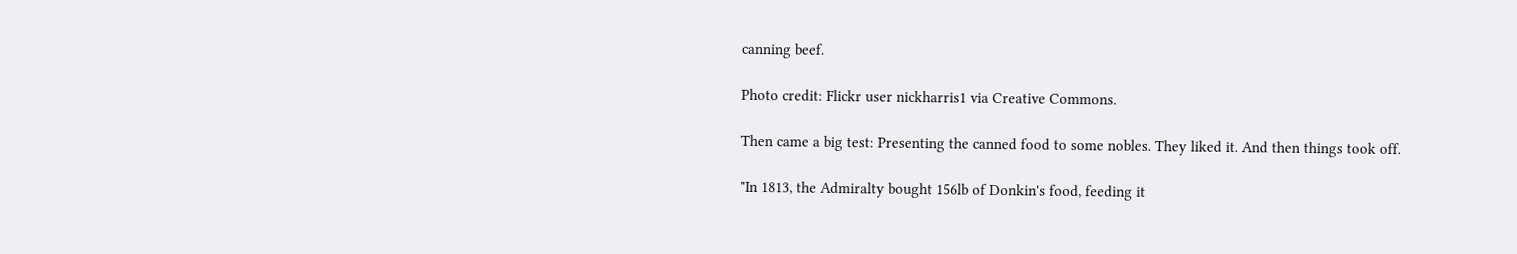canning beef.

Photo credit: Flickr user nickharris1 via Creative Commons.

Then came a big test: Presenting the canned food to some nobles. They liked it. And then things took off.

"In 1813, the Admiralty bought 156lb of Donkin's food, feeding it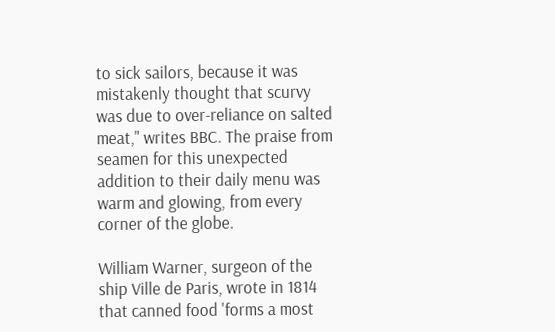to sick sailors, because it was mistakenly thought that scurvy was due to over-reliance on salted meat," writes BBC. The praise from seamen for this unexpected addition to their daily menu was warm and glowing, from every corner of the globe.

William Warner, surgeon of the ship Ville de Paris, wrote in 1814 that canned food 'forms a most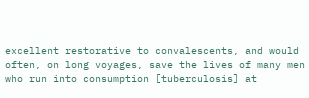excellent restorative to convalescents, and would often, on long voyages, save the lives of many men who run into consumption [tuberculosis] at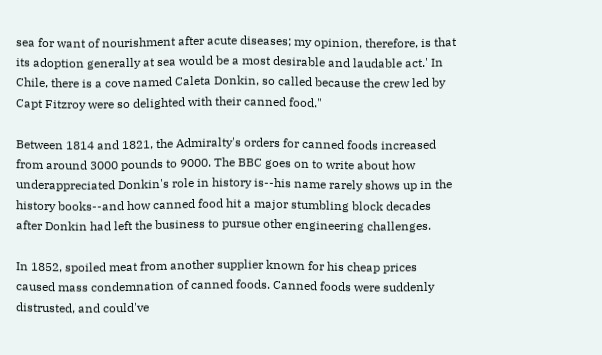sea for want of nourishment after acute diseases; my opinion, therefore, is that its adoption generally at sea would be a most desirable and laudable act.' In Chile, there is a cove named Caleta Donkin, so called because the crew led by Capt Fitzroy were so delighted with their canned food."

Between 1814 and 1821, the Admiralty's orders for canned foods increased from around 3000 pounds to 9000. The BBC goes on to write about how underappreciated Donkin's role in history is--his name rarely shows up in the history books--and how canned food hit a major stumbling block decades after Donkin had left the business to pursue other engineering challenges.

In 1852, spoiled meat from another supplier known for his cheap prices caused mass condemnation of canned foods. Canned foods were suddenly distrusted, and could've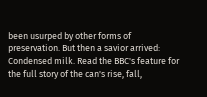been usurped by other forms of preservation. But then a savior arrived: Condensed milk. Read the BBC's feature for the full story of the can's rise, fall,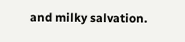and milky salvation.